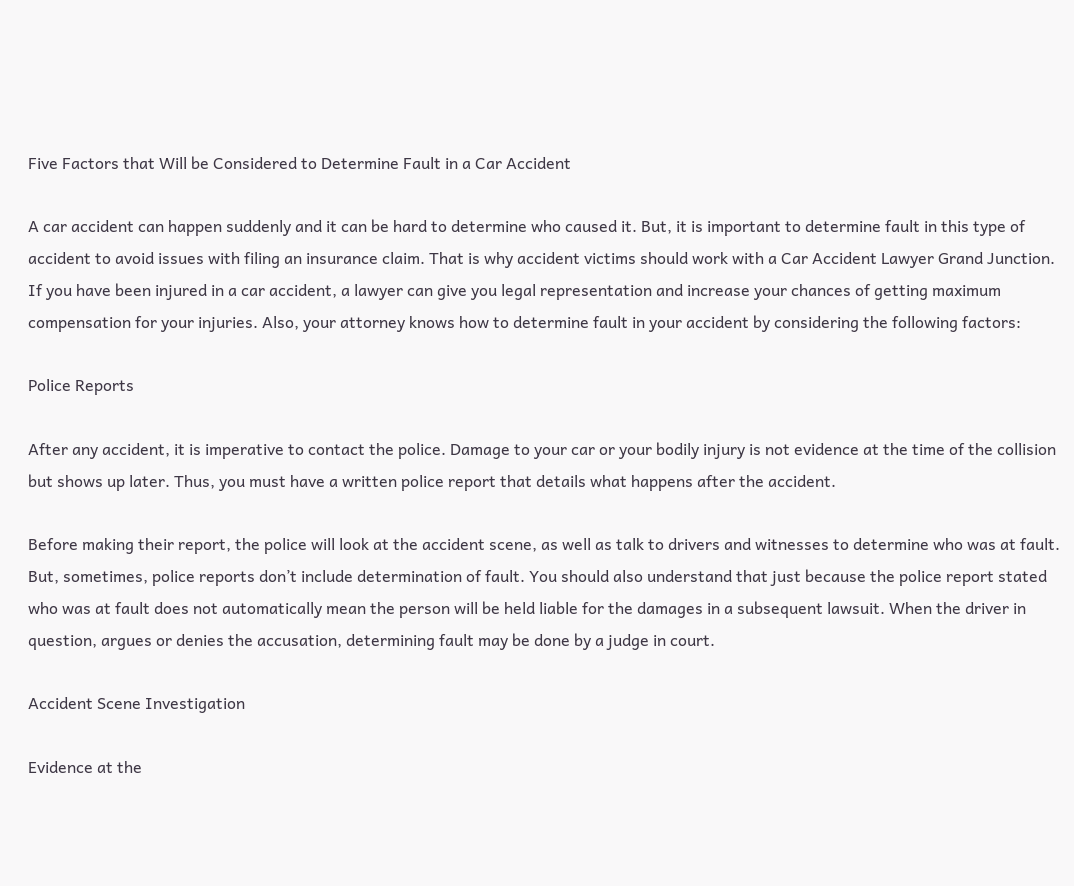Five Factors that Will be Considered to Determine Fault in a Car Accident

A car accident can happen suddenly and it can be hard to determine who caused it. But, it is important to determine fault in this type of accident to avoid issues with filing an insurance claim. That is why accident victims should work with a Car Accident Lawyer Grand Junction. If you have been injured in a car accident, a lawyer can give you legal representation and increase your chances of getting maximum compensation for your injuries. Also, your attorney knows how to determine fault in your accident by considering the following factors:

Police Reports

After any accident, it is imperative to contact the police. Damage to your car or your bodily injury is not evidence at the time of the collision but shows up later. Thus, you must have a written police report that details what happens after the accident.

Before making their report, the police will look at the accident scene, as well as talk to drivers and witnesses to determine who was at fault. But, sometimes, police reports don’t include determination of fault. You should also understand that just because the police report stated who was at fault does not automatically mean the person will be held liable for the damages in a subsequent lawsuit. When the driver in question, argues or denies the accusation, determining fault may be done by a judge in court.

Accident Scene Investigation

Evidence at the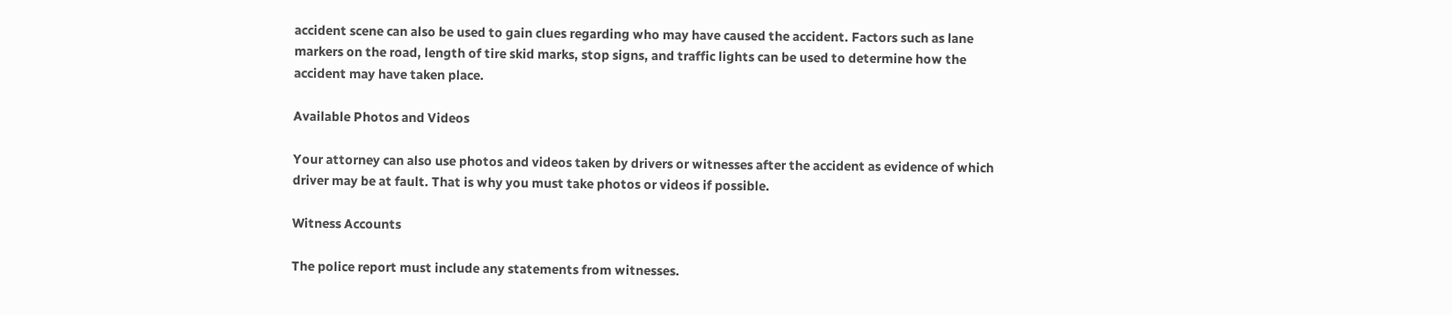accident scene can also be used to gain clues regarding who may have caused the accident. Factors such as lane markers on the road, length of tire skid marks, stop signs, and traffic lights can be used to determine how the accident may have taken place.

Available Photos and Videos

Your attorney can also use photos and videos taken by drivers or witnesses after the accident as evidence of which driver may be at fault. That is why you must take photos or videos if possible.

Witness Accounts

The police report must include any statements from witnesses.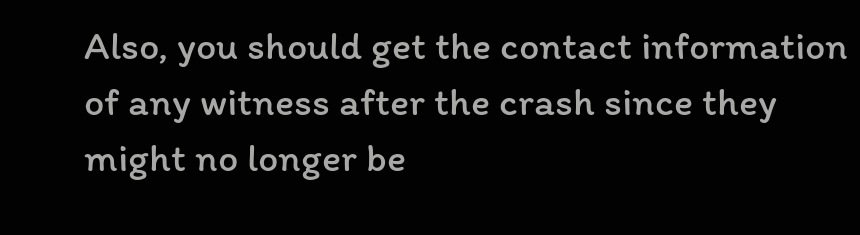Also, you should get the contact information of any witness after the crash since they might no longer be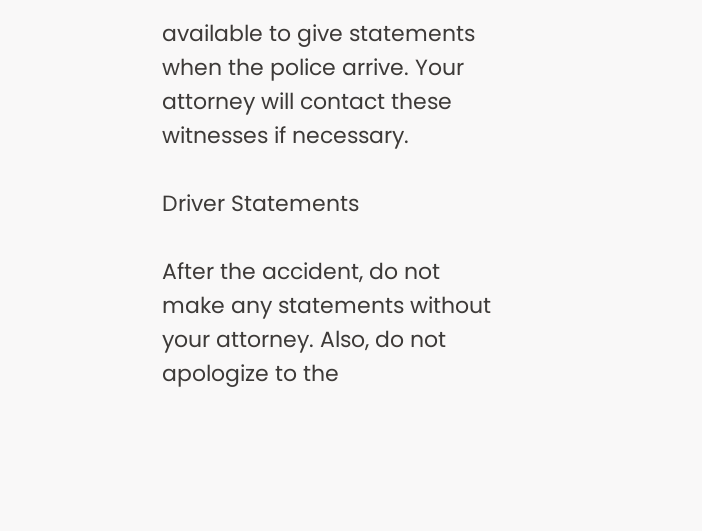available to give statements when the police arrive. Your attorney will contact these witnesses if necessary.

Driver Statements

After the accident, do not make any statements without your attorney. Also, do not apologize to the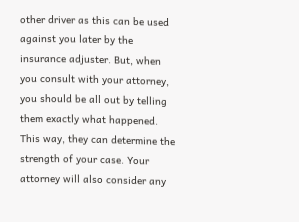other driver as this can be used against you later by the insurance adjuster. But, when you consult with your attorney, you should be all out by telling them exactly what happened. This way, they can determine the strength of your case. Your attorney will also consider any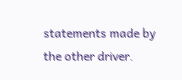statements made by the other driver.